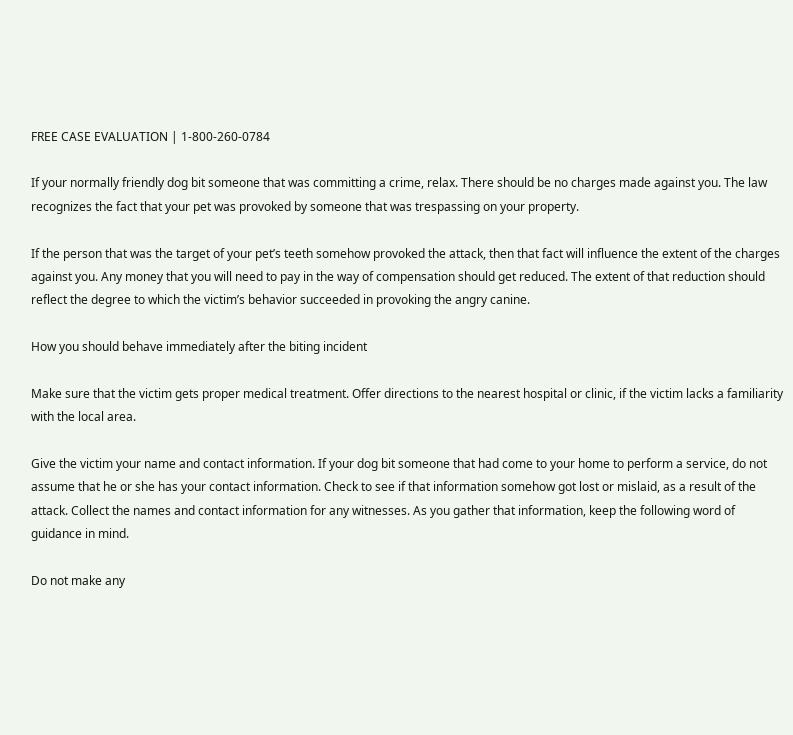FREE CASE EVALUATION | 1-800-260-0784

If your normally friendly dog bit someone that was committing a crime, relax. There should be no charges made against you. The law recognizes the fact that your pet was provoked by someone that was trespassing on your property.

If the person that was the target of your pet’s teeth somehow provoked the attack, then that fact will influence the extent of the charges against you. Any money that you will need to pay in the way of compensation should get reduced. The extent of that reduction should reflect the degree to which the victim’s behavior succeeded in provoking the angry canine.

How you should behave immediately after the biting incident

Make sure that the victim gets proper medical treatment. Offer directions to the nearest hospital or clinic, if the victim lacks a familiarity with the local area.

Give the victim your name and contact information. If your dog bit someone that had come to your home to perform a service, do not assume that he or she has your contact information. Check to see if that information somehow got lost or mislaid, as a result of the attack. Collect the names and contact information for any witnesses. As you gather that information, keep the following word of guidance in mind.

Do not make any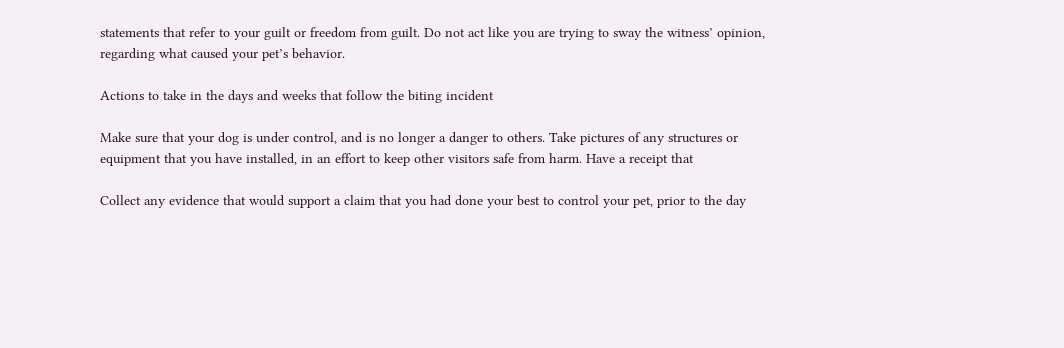statements that refer to your guilt or freedom from guilt. Do not act like you are trying to sway the witness’ opinion, regarding what caused your pet’s behavior.

Actions to take in the days and weeks that follow the biting incident

Make sure that your dog is under control, and is no longer a danger to others. Take pictures of any structures or equipment that you have installed, in an effort to keep other visitors safe from harm. Have a receipt that

Collect any evidence that would support a claim that you had done your best to control your pet, prior to the day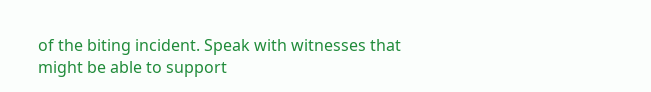of the biting incident. Speak with witnesses that might be able to support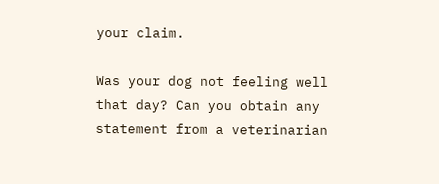your claim.

Was your dog not feeling well that day? Can you obtain any statement from a veterinarian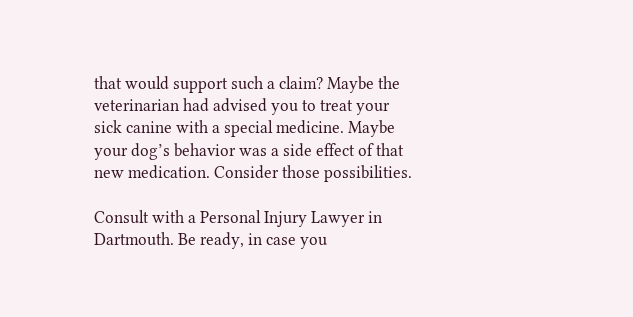that would support such a claim? Maybe the veterinarian had advised you to treat your sick canine with a special medicine. Maybe your dog’s behavior was a side effect of that new medication. Consider those possibilities.

Consult with a Personal Injury Lawyer in Dartmouth. Be ready, in case you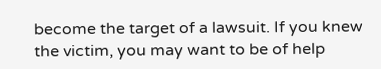become the target of a lawsuit. If you knew the victim, you may want to be of help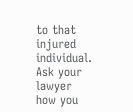to that injured individual. Ask your lawyer how you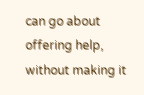can go about offering help, without making it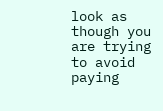look as though you are trying to avoid paying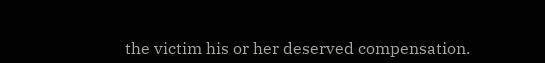the victim his or her deserved compensation.